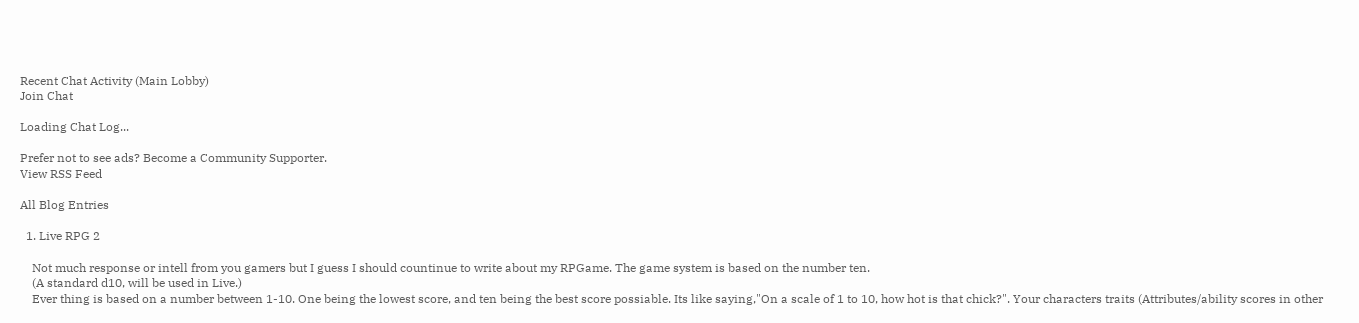Recent Chat Activity (Main Lobby)
Join Chat

Loading Chat Log...

Prefer not to see ads? Become a Community Supporter.
View RSS Feed

All Blog Entries

  1. Live RPG 2

    Not much response or intell from you gamers but I guess I should countinue to write about my RPGame. The game system is based on the number ten.
    (A standard d10, will be used in Live.)
    Ever thing is based on a number between 1-10. One being the lowest score, and ten being the best score possiable. Its like saying,"On a scale of 1 to 10, how hot is that chick?". Your characters traits (Attributes/ability scores in other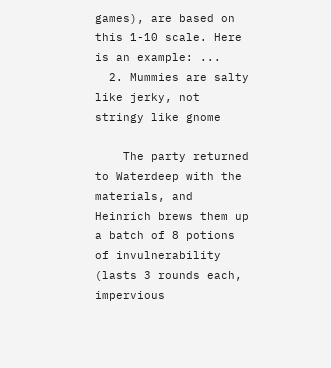games), are based on this 1-10 scale. Here is an example: ...
  2. Mummies are salty like jerky, not stringy like gnome

    The party returned to Waterdeep with the materials, and Heinrich brews them up a batch of 8 potions of invulnerability (lasts 3 rounds each, impervious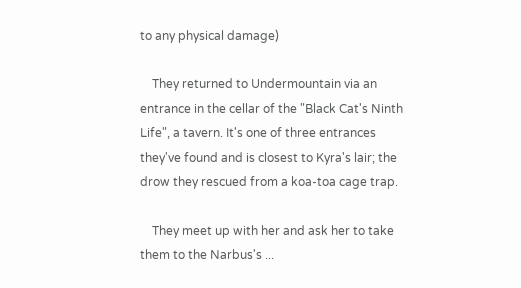to any physical damage)

    They returned to Undermountain via an entrance in the cellar of the "Black Cat's Ninth Life", a tavern. It's one of three entrances they've found and is closest to Kyra's lair; the drow they rescued from a koa-toa cage trap.

    They meet up with her and ask her to take them to the Narbus's ...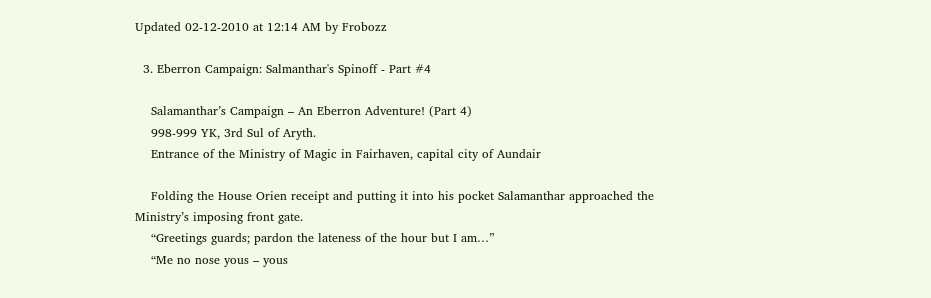Updated 02-12-2010 at 12:14 AM by Frobozz

  3. Eberron Campaign: Salmanthar's Spinoff - Part #4

    Salamanthar’s Campaign – An Eberron Adventure! (Part 4)
    998-999 YK, 3rd Sul of Aryth.
    Entrance of the Ministry of Magic in Fairhaven, capital city of Aundair

    Folding the House Orien receipt and putting it into his pocket Salamanthar approached the Ministry’s imposing front gate.
    “Greetings guards; pardon the lateness of the hour but I am…”
    “Me no nose yous – yous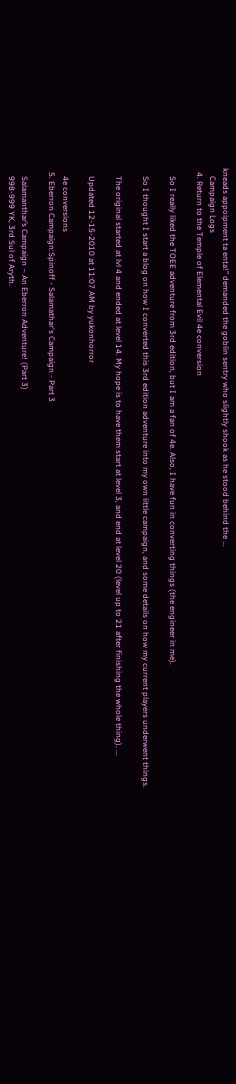kneads appoipment ta enta!” demanded the goblin sentry who slightly shook as he stood behind the ...
    Campaign Logs
  4. Return to the Temple of Elemental Evil 4e conversion

    So I really liked the TOEE adventure from 3rd edition, but I am a fan of 4e. Also, I have fun in converting things (the engineer in me).

    So I thought I start a blog on how I converted this 3rd edition adventure into my own little campaign, and some details on how my current players underwent things.

    The original started at lvl 4 and ended at level 14. My hope is to have them start at level 3, and end at level 20 (level up to 21 after finishing the whole thing). ...

    Updated 12-15-2010 at 11:07 AM by yukonhorror

    4e conversions
  5. Eberron Campaign:Spinoff - Salamathar's Campaign - Part 3

    Salamanthar’s Campaign – An Eberron Adventure! (Part 3)
    998-999 YK, 3rd Sul of Aryth.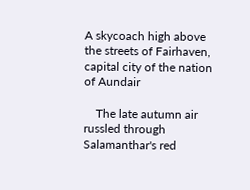A skycoach high above the streets of Fairhaven, capital city of the nation of Aundair

    The late autumn air russled through Salamanthar's red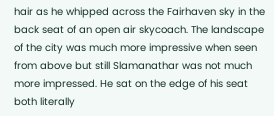hair as he whipped across the Fairhaven sky in the back seat of an open air skycoach. The landscape of the city was much more impressive when seen from above but still Slamanathar was not much more impressed. He sat on the edge of his seat both literally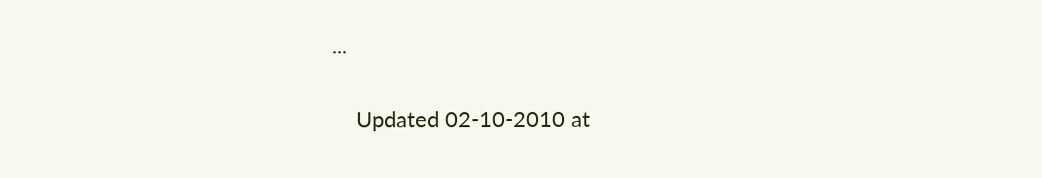...

    Updated 02-10-2010 at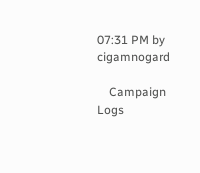07:31 PM by cigamnogard

    Campaign Logs